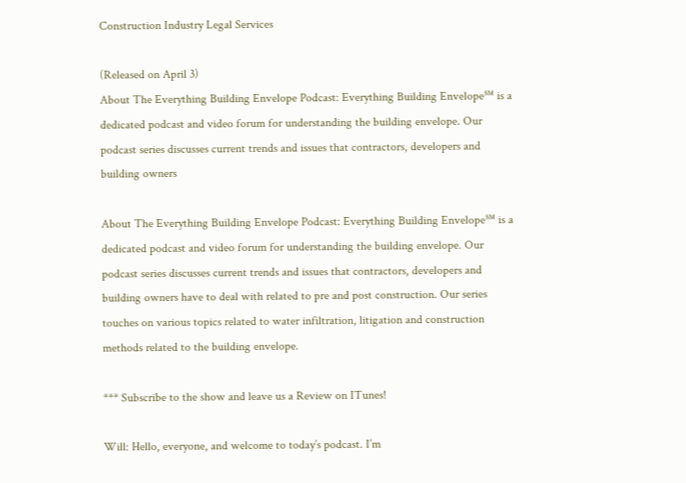Construction Industry Legal Services

(Released on April 3)
About The Everything Building Envelope Podcast: Everything Building Envelope℠ is a dedicated podcast and video forum for understanding the building envelope. Our podcast series discusses current trends and issues that contractors, developers and building owners

About The Everything Building Envelope Podcast: Everything Building Envelope℠ is a dedicated podcast and video forum for understanding the building envelope. Our podcast series discusses current trends and issues that contractors, developers and building owners have to deal with related to pre and post construction. Our series touches on various topics related to water infiltration, litigation and construction methods related to the building envelope.

*** Subscribe to the show and leave us a Review on ITunes!

Will: Hello, everyone, and welcome to today’s podcast. I’m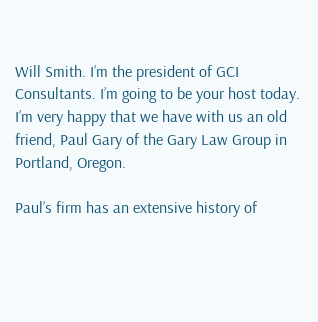Will Smith. I’m the president of GCI Consultants. I’m going to be your host today. I’m very happy that we have with us an old friend, Paul Gary of the Gary Law Group in Portland, Oregon.

Paul’s firm has an extensive history of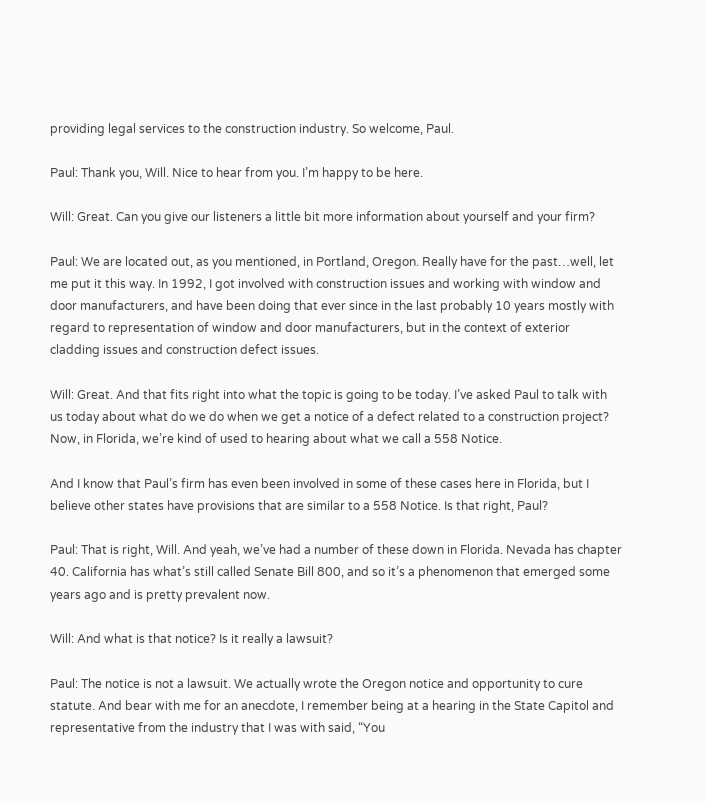providing legal services to the construction industry. So welcome, Paul.

Paul: Thank you, Will. Nice to hear from you. I’m happy to be here.

Will: Great. Can you give our listeners a little bit more information about yourself and your firm?

Paul: We are located out, as you mentioned, in Portland, Oregon. Really have for the past…well, let me put it this way. In 1992, I got involved with construction issues and working with window and door manufacturers, and have been doing that ever since in the last probably 10 years mostly with regard to representation of window and door manufacturers, but in the context of exterior cladding issues and construction defect issues.

Will: Great. And that fits right into what the topic is going to be today. I’ve asked Paul to talk with us today about what do we do when we get a notice of a defect related to a construction project? Now, in Florida, we’re kind of used to hearing about what we call a 558 Notice.

And I know that Paul’s firm has even been involved in some of these cases here in Florida, but I believe other states have provisions that are similar to a 558 Notice. Is that right, Paul?

Paul: That is right, Will. And yeah, we’ve had a number of these down in Florida. Nevada has chapter 40. California has what’s still called Senate Bill 800, and so it’s a phenomenon that emerged some years ago and is pretty prevalent now.

Will: And what is that notice? Is it really a lawsuit?

Paul: The notice is not a lawsuit. We actually wrote the Oregon notice and opportunity to cure statute. And bear with me for an anecdote, I remember being at a hearing in the State Capitol and representative from the industry that I was with said, “You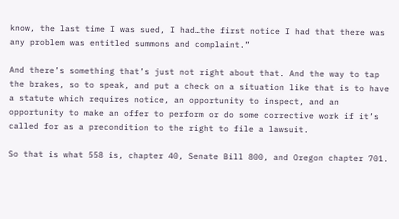know, the last time I was sued, I had…the first notice I had that there was any problem was entitled summons and complaint.”

And there’s something that’s just not right about that. And the way to tap the brakes, so to speak, and put a check on a situation like that is to have a statute which requires notice, an opportunity to inspect, and an opportunity to make an offer to perform or do some corrective work if it’s called for as a precondition to the right to file a lawsuit.

So that is what 558 is, chapter 40, Senate Bill 800, and Oregon chapter 701.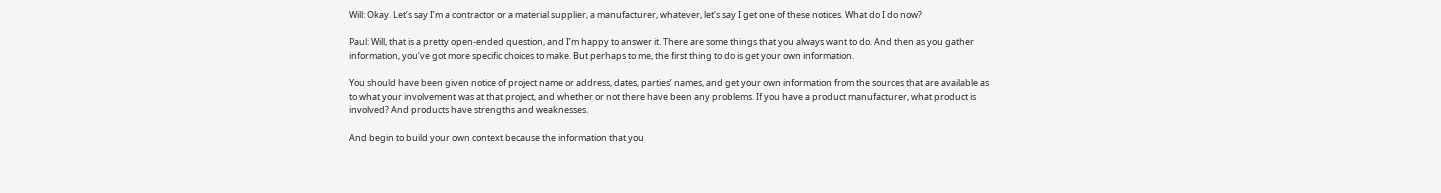Will: Okay. Let’s say I’m a contractor or a material supplier, a manufacturer, whatever, let’s say I get one of these notices. What do I do now?

Paul: Will, that is a pretty open-ended question, and I’m happy to answer it. There are some things that you always want to do. And then as you gather information, you’ve got more specific choices to make. But perhaps to me, the first thing to do is get your own information.

You should have been given notice of project name or address, dates, parties’ names, and get your own information from the sources that are available as to what your involvement was at that project, and whether or not there have been any problems. If you have a product manufacturer, what product is involved? And products have strengths and weaknesses.

And begin to build your own context because the information that you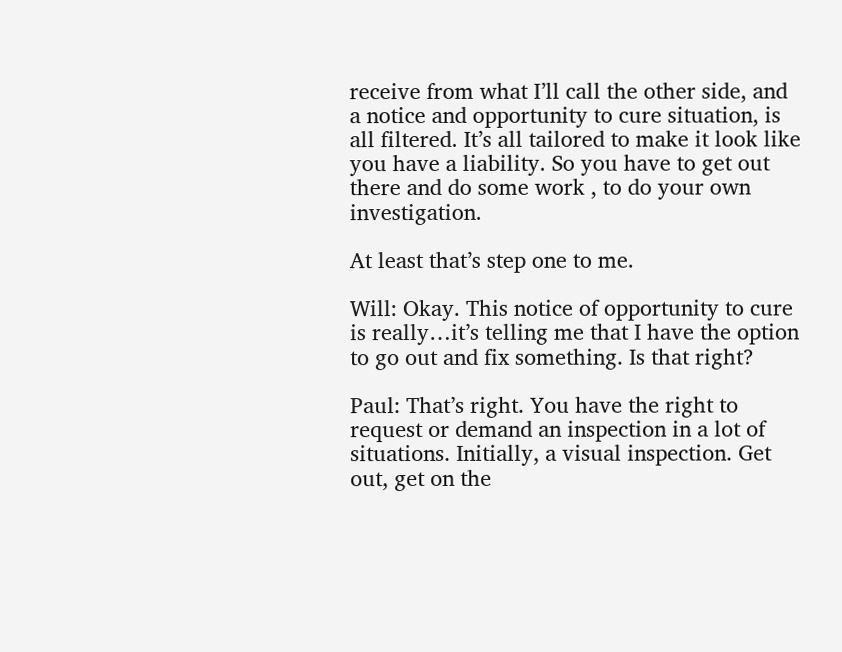receive from what I’ll call the other side, and a notice and opportunity to cure situation, is all filtered. It’s all tailored to make it look like you have a liability. So you have to get out there and do some work , to do your own investigation.

At least that’s step one to me.

Will: Okay. This notice of opportunity to cure is really…it’s telling me that I have the option to go out and fix something. Is that right?

Paul: That’s right. You have the right to request or demand an inspection in a lot of situations. Initially, a visual inspection. Get out, get on the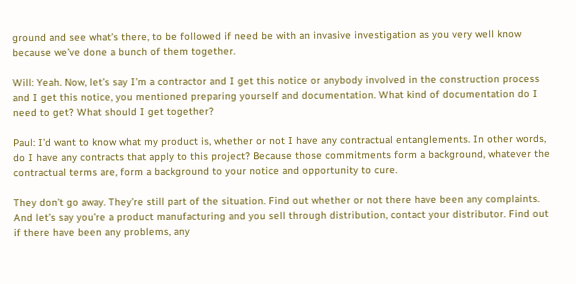ground and see what’s there, to be followed if need be with an invasive investigation as you very well know because we’ve done a bunch of them together.

Will: Yeah. Now, let’s say I’m a contractor and I get this notice or anybody involved in the construction process and I get this notice, you mentioned preparing yourself and documentation. What kind of documentation do I need to get? What should I get together?

Paul: I’d want to know what my product is, whether or not I have any contractual entanglements. In other words, do I have any contracts that apply to this project? Because those commitments form a background, whatever the contractual terms are, form a background to your notice and opportunity to cure.

They don’t go away. They’re still part of the situation. Find out whether or not there have been any complaints. And let’s say you’re a product manufacturing and you sell through distribution, contact your distributor. Find out if there have been any problems, any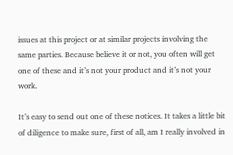issues at this project or at similar projects involving the same parties. Because believe it or not, you often will get one of these and it’s not your product and it’s not your work.

It’s easy to send out one of these notices. It takes a little bit of diligence to make sure, first of all, am I really involved in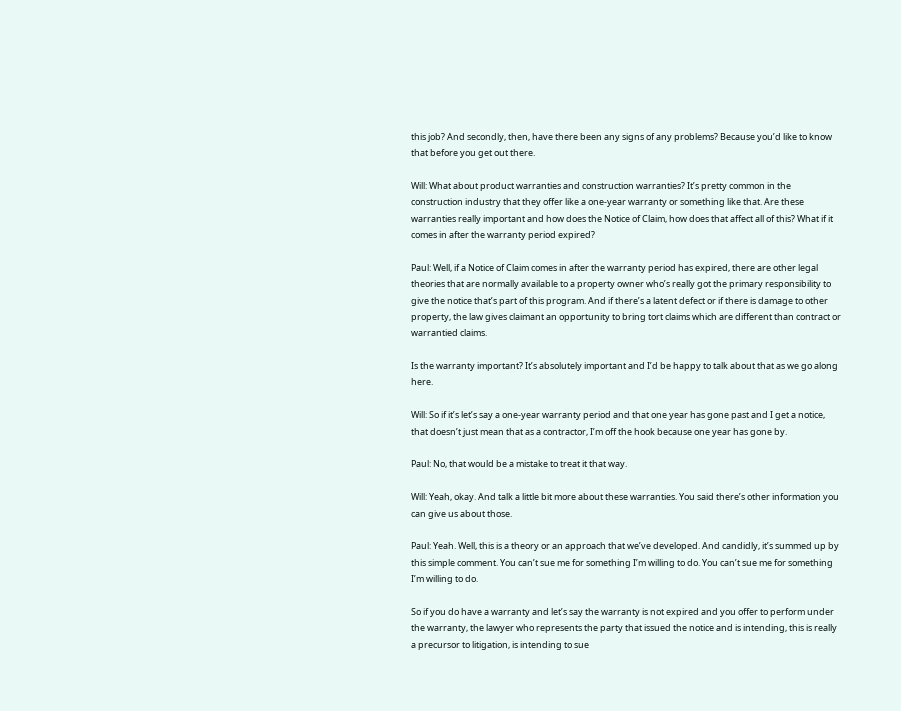this job? And secondly, then, have there been any signs of any problems? Because you’d like to know that before you get out there.

Will: What about product warranties and construction warranties? It’s pretty common in the construction industry that they offer like a one-year warranty or something like that. Are these warranties really important and how does the Notice of Claim, how does that affect all of this? What if it comes in after the warranty period expired?

Paul: Well, if a Notice of Claim comes in after the warranty period has expired, there are other legal theories that are normally available to a property owner who’s really got the primary responsibility to give the notice that’s part of this program. And if there’s a latent defect or if there is damage to other property, the law gives claimant an opportunity to bring tort claims which are different than contract or warrantied claims.

Is the warranty important? It’s absolutely important and I’d be happy to talk about that as we go along here.

Will: So if it’s let’s say a one-year warranty period and that one year has gone past and I get a notice, that doesn’t just mean that as a contractor, I’m off the hook because one year has gone by.

Paul: No, that would be a mistake to treat it that way.

Will: Yeah, okay. And talk a little bit more about these warranties. You said there’s other information you can give us about those.

Paul: Yeah. Well, this is a theory or an approach that we’ve developed. And candidly, it’s summed up by this simple comment. You can’t sue me for something I’m willing to do. You can’t sue me for something I’m willing to do.

So if you do have a warranty and let’s say the warranty is not expired and you offer to perform under the warranty, the lawyer who represents the party that issued the notice and is intending, this is really a precursor to litigation, is intending to sue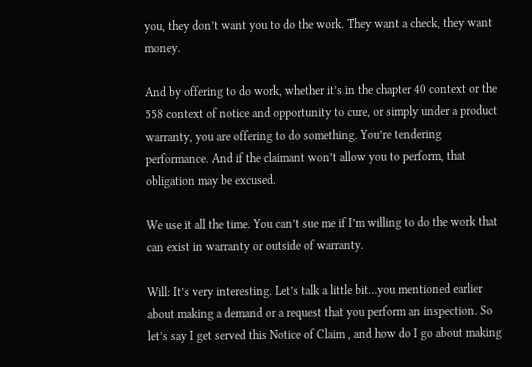you, they don’t want you to do the work. They want a check, they want money.

And by offering to do work, whether it’s in the chapter 40 context or the 558 context of notice and opportunity to cure, or simply under a product warranty, you are offering to do something. You’re tendering performance. And if the claimant won’t allow you to perform, that obligation may be excused.

We use it all the time. You can’t sue me if I’m willing to do the work that can exist in warranty or outside of warranty.

Will: It’s very interesting. Let’s talk a little bit…you mentioned earlier about making a demand or a request that you perform an inspection. So let’s say I get served this Notice of Claim , and how do I go about making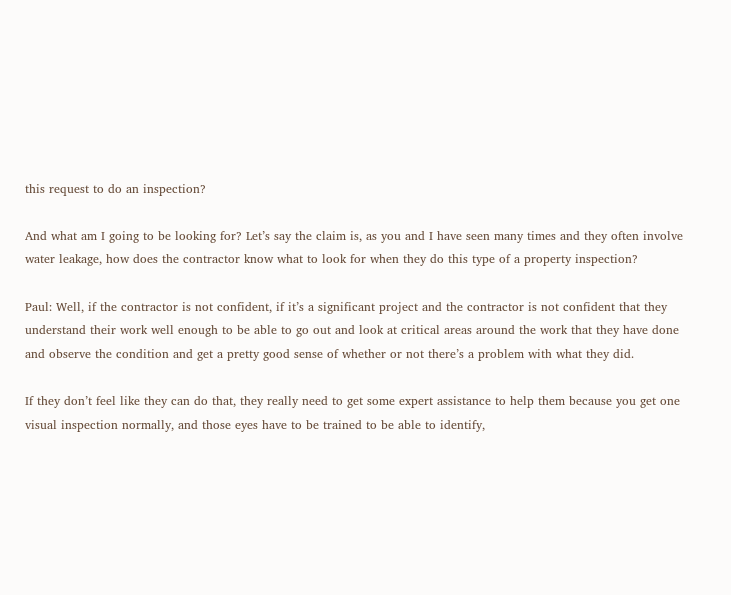this request to do an inspection?

And what am I going to be looking for? Let’s say the claim is, as you and I have seen many times and they often involve water leakage, how does the contractor know what to look for when they do this type of a property inspection?

Paul: Well, if the contractor is not confident, if it’s a significant project and the contractor is not confident that they understand their work well enough to be able to go out and look at critical areas around the work that they have done and observe the condition and get a pretty good sense of whether or not there’s a problem with what they did.

If they don’t feel like they can do that, they really need to get some expert assistance to help them because you get one visual inspection normally, and those eyes have to be trained to be able to identify,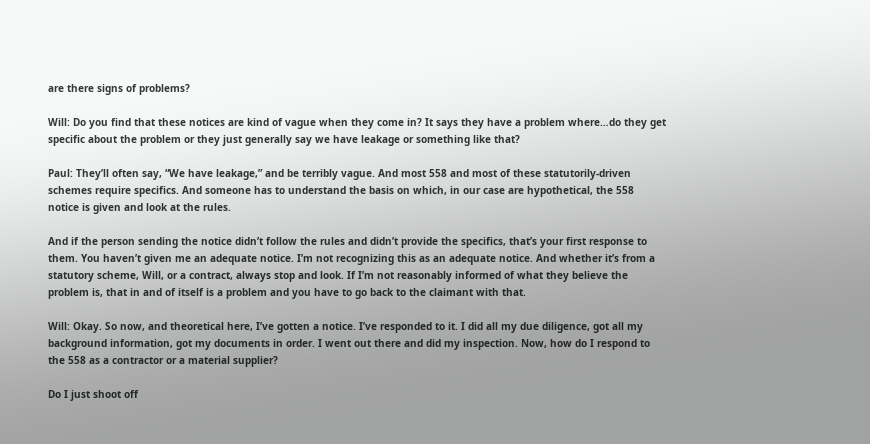are there signs of problems?

Will: Do you find that these notices are kind of vague when they come in? It says they have a problem where…do they get specific about the problem or they just generally say we have leakage or something like that?

Paul: They’ll often say, “We have leakage,” and be terribly vague. And most 558 and most of these statutorily-driven schemes require specifics. And someone has to understand the basis on which, in our case are hypothetical, the 558 notice is given and look at the rules.

And if the person sending the notice didn’t follow the rules and didn’t provide the specifics, that’s your first response to them. You haven’t given me an adequate notice. I’m not recognizing this as an adequate notice. And whether it’s from a statutory scheme, Will, or a contract, always stop and look. If I’m not reasonably informed of what they believe the problem is, that in and of itself is a problem and you have to go back to the claimant with that.

Will: Okay. So now, and theoretical here, I’ve gotten a notice. I’ve responded to it. I did all my due diligence, got all my background information, got my documents in order. I went out there and did my inspection. Now, how do I respond to the 558 as a contractor or a material supplier?

Do I just shoot off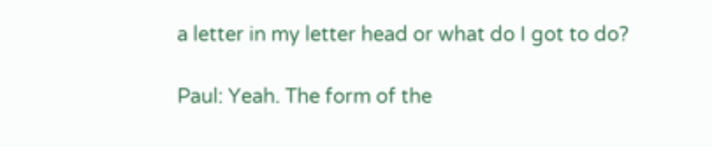a letter in my letter head or what do I got to do?

Paul: Yeah. The form of the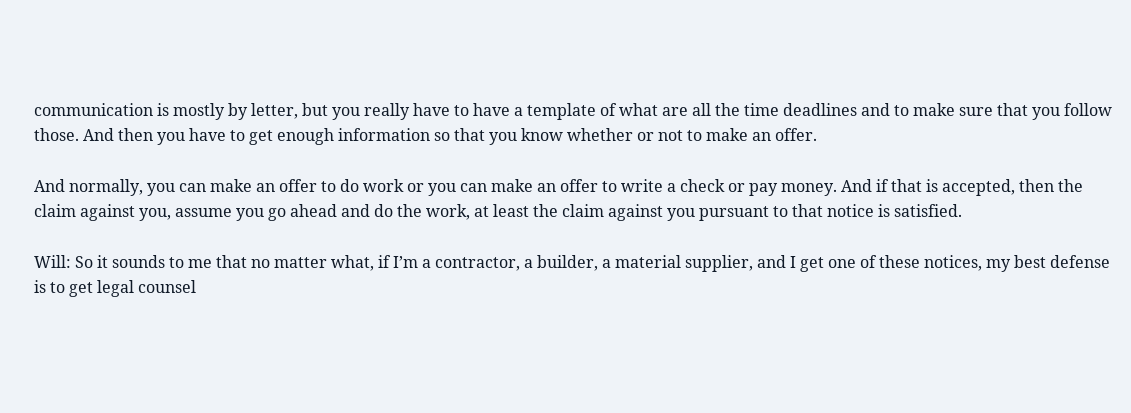communication is mostly by letter, but you really have to have a template of what are all the time deadlines and to make sure that you follow those. And then you have to get enough information so that you know whether or not to make an offer.

And normally, you can make an offer to do work or you can make an offer to write a check or pay money. And if that is accepted, then the claim against you, assume you go ahead and do the work, at least the claim against you pursuant to that notice is satisfied.

Will: So it sounds to me that no matter what, if I’m a contractor, a builder, a material supplier, and I get one of these notices, my best defense is to get legal counsel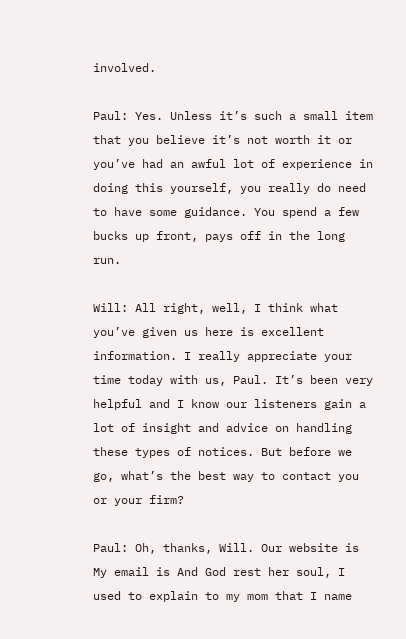involved.

Paul: Yes. Unless it’s such a small item that you believe it’s not worth it or you’ve had an awful lot of experience in doing this yourself, you really do need to have some guidance. You spend a few bucks up front, pays off in the long run.

Will: All right, well, I think what you’ve given us here is excellent information. I really appreciate your time today with us, Paul. It’s been very helpful and I know our listeners gain a lot of insight and advice on handling these types of notices. But before we go, what’s the best way to contact you or your firm?

Paul: Oh, thanks, Will. Our website is My email is And God rest her soul, I used to explain to my mom that I name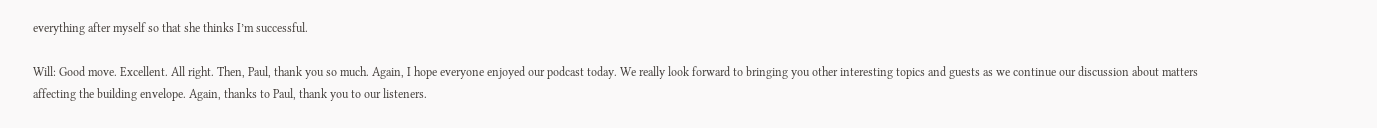everything after myself so that she thinks I’m successful.

Will: Good move. Excellent. All right. Then, Paul, thank you so much. Again, I hope everyone enjoyed our podcast today. We really look forward to bringing you other interesting topics and guests as we continue our discussion about matters affecting the building envelope. Again, thanks to Paul, thank you to our listeners.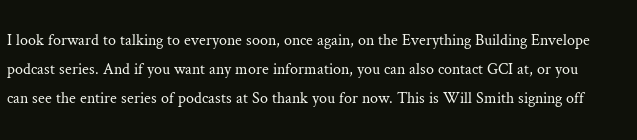I look forward to talking to everyone soon, once again, on the Everything Building Envelope podcast series. And if you want any more information, you can also contact GCI at, or you can see the entire series of podcasts at So thank you for now. This is Will Smith signing off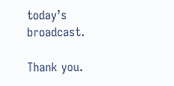today’s broadcast.

Thank you.